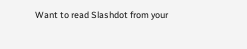Want to read Slashdot from your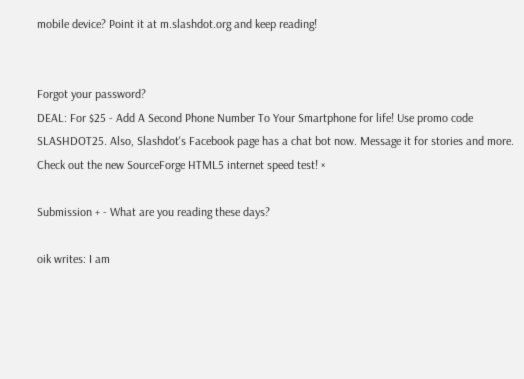mobile device? Point it at m.slashdot.org and keep reading!


Forgot your password?
DEAL: For $25 - Add A Second Phone Number To Your Smartphone for life! Use promo code SLASHDOT25. Also, Slashdot's Facebook page has a chat bot now. Message it for stories and more. Check out the new SourceForge HTML5 internet speed test! ×

Submission + - What are you reading these days?

oik writes: I am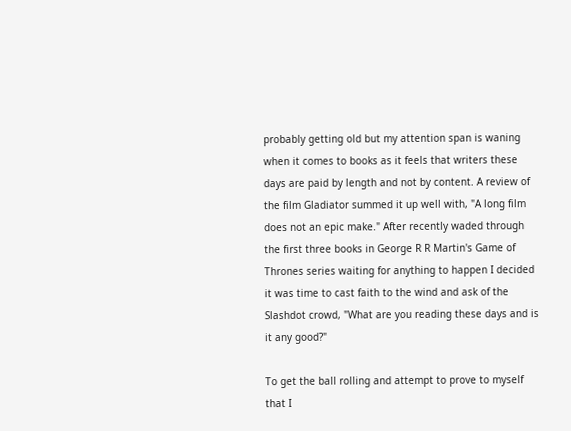probably getting old but my attention span is waning when it comes to books as it feels that writers these days are paid by length and not by content. A review of the film Gladiator summed it up well with, "A long film does not an epic make." After recently waded through the first three books in George R R Martin's Game of Thrones series waiting for anything to happen I decided it was time to cast faith to the wind and ask of the Slashdot crowd, "What are you reading these days and is it any good?"

To get the ball rolling and attempt to prove to myself that I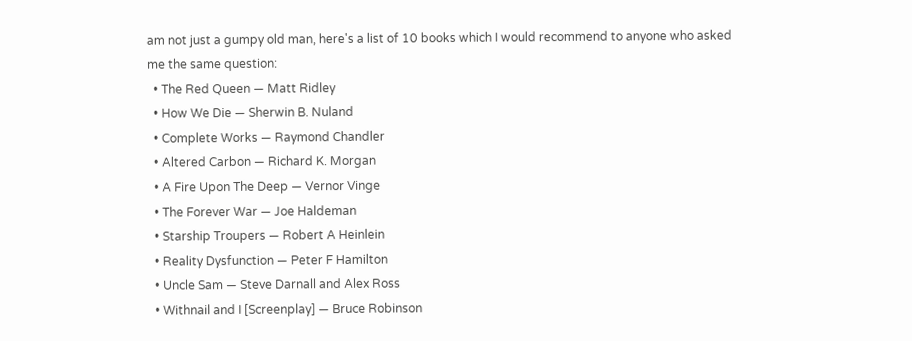am not just a gumpy old man, here's a list of 10 books which I would recommend to anyone who asked me the same question:
  • The Red Queen — Matt Ridley
  • How We Die — Sherwin B. Nuland
  • Complete Works — Raymond Chandler
  • Altered Carbon — Richard K. Morgan
  • A Fire Upon The Deep — Vernor Vinge
  • The Forever War — Joe Haldeman
  • Starship Troupers — Robert A Heinlein
  • Reality Dysfunction — Peter F Hamilton
  • Uncle Sam — Steve Darnall and Alex Ross
  • Withnail and I [Screenplay] — Bruce Robinson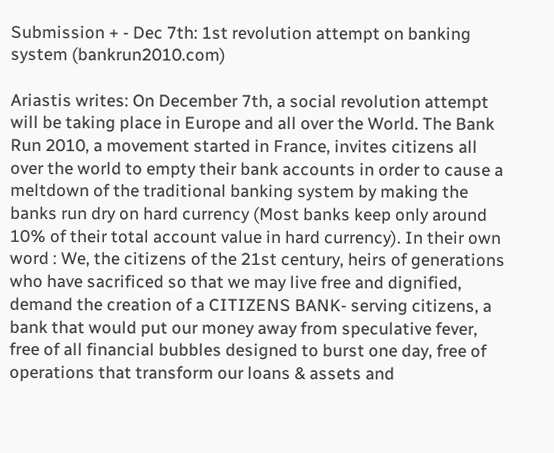Submission + - Dec 7th: 1st revolution attempt on banking system (bankrun2010.com)

Ariastis writes: On December 7th, a social revolution attempt will be taking place in Europe and all over the World. The Bank Run 2010, a movement started in France, invites citizens all over the world to empty their bank accounts in order to cause a meltdown of the traditional banking system by making the banks run dry on hard currency (Most banks keep only around 10% of their total account value in hard currency). In their own word : We, the citizens of the 21st century, heirs of generations who have sacrificed so that we may live free and dignified, demand the creation of a CITIZENS BANK- serving citizens, a bank that would put our money away from speculative fever, free of all financial bubbles designed to burst one day, free of operations that transform our loans & assets and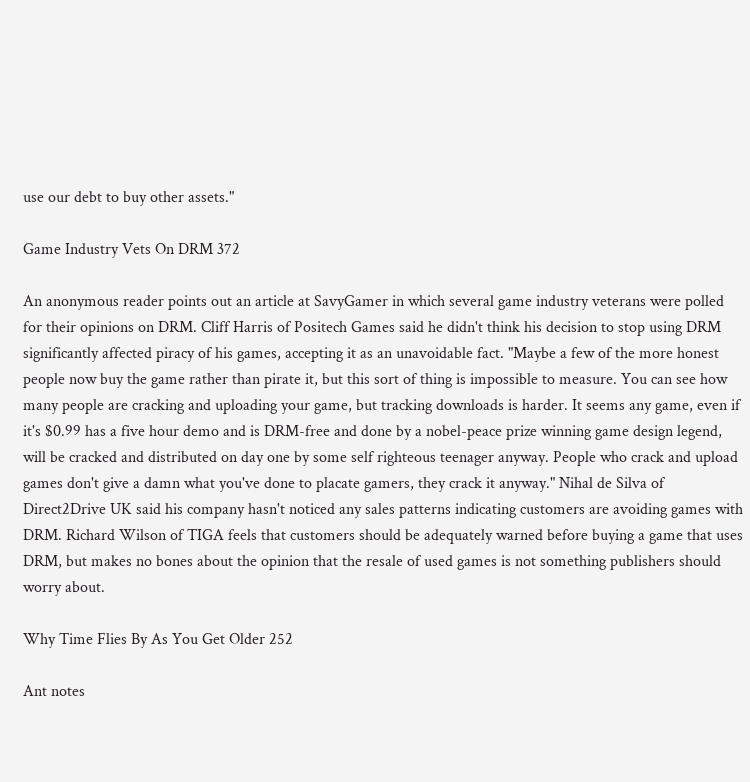use our debt to buy other assets."

Game Industry Vets On DRM 372

An anonymous reader points out an article at SavyGamer in which several game industry veterans were polled for their opinions on DRM. Cliff Harris of Positech Games said he didn't think his decision to stop using DRM significantly affected piracy of his games, accepting it as an unavoidable fact. "Maybe a few of the more honest people now buy the game rather than pirate it, but this sort of thing is impossible to measure. You can see how many people are cracking and uploading your game, but tracking downloads is harder. It seems any game, even if it's $0.99 has a five hour demo and is DRM-free and done by a nobel-peace prize winning game design legend, will be cracked and distributed on day one by some self righteous teenager anyway. People who crack and upload games don't give a damn what you've done to placate gamers, they crack it anyway." Nihal de Silva of Direct2Drive UK said his company hasn't noticed any sales patterns indicating customers are avoiding games with DRM. Richard Wilson of TIGA feels that customers should be adequately warned before buying a game that uses DRM, but makes no bones about the opinion that the resale of used games is not something publishers should worry about.

Why Time Flies By As You Get Older 252

Ant notes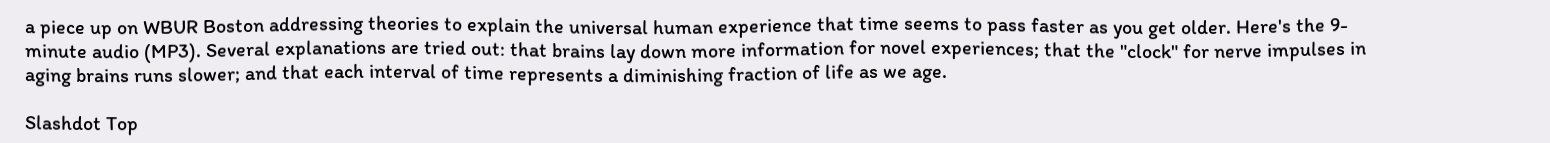a piece up on WBUR Boston addressing theories to explain the universal human experience that time seems to pass faster as you get older. Here's the 9-minute audio (MP3). Several explanations are tried out: that brains lay down more information for novel experiences; that the "clock" for nerve impulses in aging brains runs slower; and that each interval of time represents a diminishing fraction of life as we age.

Slashdot Top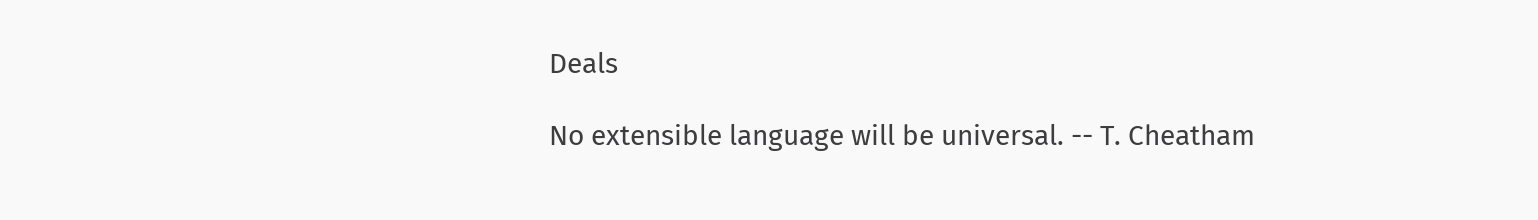Deals

No extensible language will be universal. -- T. Cheatham